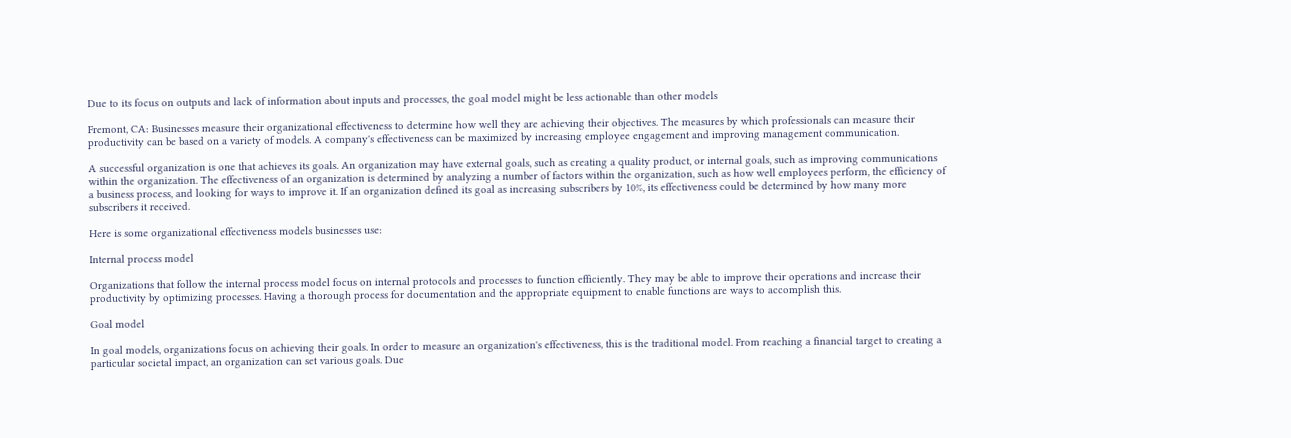Due to its focus on outputs and lack of information about inputs and processes, the goal model might be less actionable than other models

Fremont, CA: Businesses measure their organizational effectiveness to determine how well they are achieving their objectives. The measures by which professionals can measure their productivity can be based on a variety of models. A company's effectiveness can be maximized by increasing employee engagement and improving management communication.

A successful organization is one that achieves its goals. An organization may have external goals, such as creating a quality product, or internal goals, such as improving communications within the organization. The effectiveness of an organization is determined by analyzing a number of factors within the organization, such as how well employees perform, the efficiency of a business process, and looking for ways to improve it. If an organization defined its goal as increasing subscribers by 10%, its effectiveness could be determined by how many more subscribers it received.

Here is some organizational effectiveness models businesses use:

Internal process model

Organizations that follow the internal process model focus on internal protocols and processes to function efficiently. They may be able to improve their operations and increase their productivity by optimizing processes. Having a thorough process for documentation and the appropriate equipment to enable functions are ways to accomplish this.

Goal model

In goal models, organizations focus on achieving their goals. In order to measure an organization's effectiveness, this is the traditional model. From reaching a financial target to creating a particular societal impact, an organization can set various goals. Due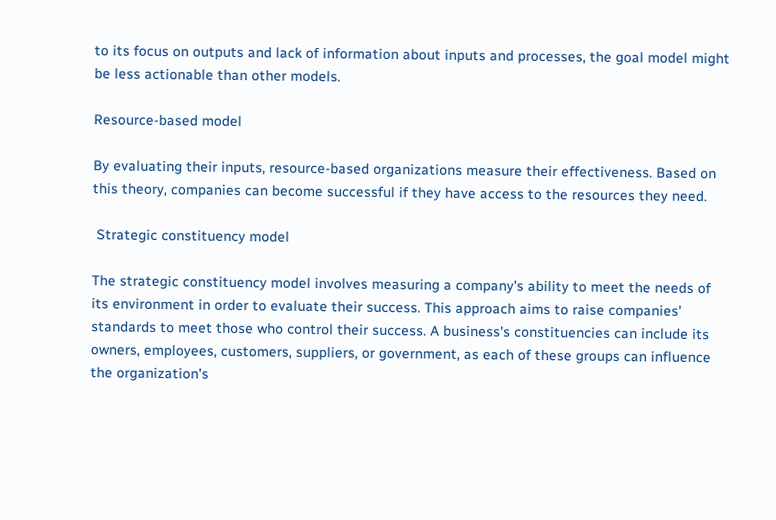to its focus on outputs and lack of information about inputs and processes, the goal model might be less actionable than other models.

Resource-based model

By evaluating their inputs, resource-based organizations measure their effectiveness. Based on this theory, companies can become successful if they have access to the resources they need.

 Strategic constituency model

The strategic constituency model involves measuring a company's ability to meet the needs of its environment in order to evaluate their success. This approach aims to raise companies' standards to meet those who control their success. A business's constituencies can include its owners, employees, customers, suppliers, or government, as each of these groups can influence the organization's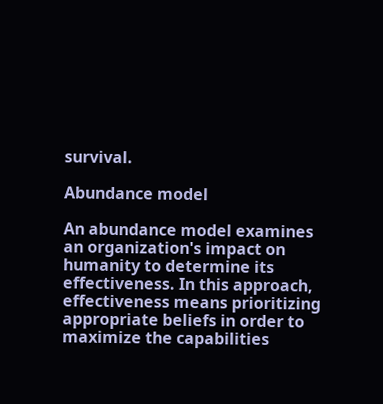survival.

Abundance model

An abundance model examines an organization's impact on humanity to determine its effectiveness. In this approach, effectiveness means prioritizing appropriate beliefs in order to maximize the capabilities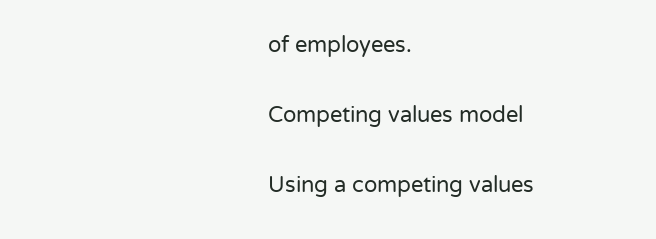of employees.

Competing values model

Using a competing values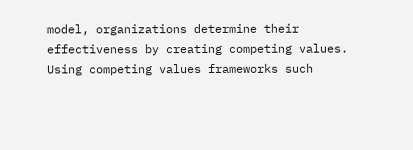model, organizations determine their effectiveness by creating competing values. Using competing values frameworks such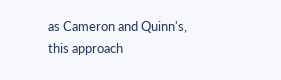as Cameron and Quinn's, this approach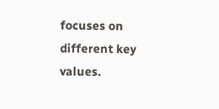focuses on different key values.